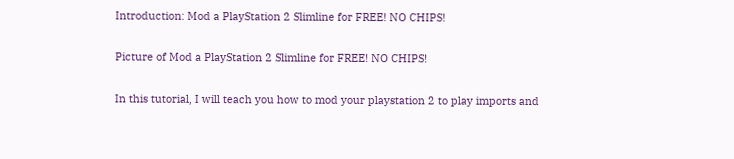Introduction: Mod a PlayStation 2 Slimline for FREE! NO CHIPS!

Picture of Mod a PlayStation 2 Slimline for FREE! NO CHIPS!

In this tutorial, I will teach you how to mod your playstation 2 to play imports and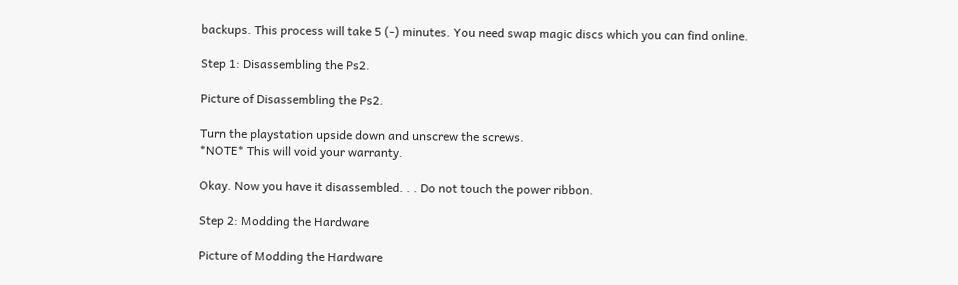backups. This process will take 5 (-) minutes. You need swap magic discs which you can find online.

Step 1: Disassembling the Ps2.

Picture of Disassembling the Ps2.

Turn the playstation upside down and unscrew the screws.
*NOTE* This will void your warranty.

Okay. Now you have it disassembled. . . Do not touch the power ribbon.

Step 2: Modding the Hardware

Picture of Modding the Hardware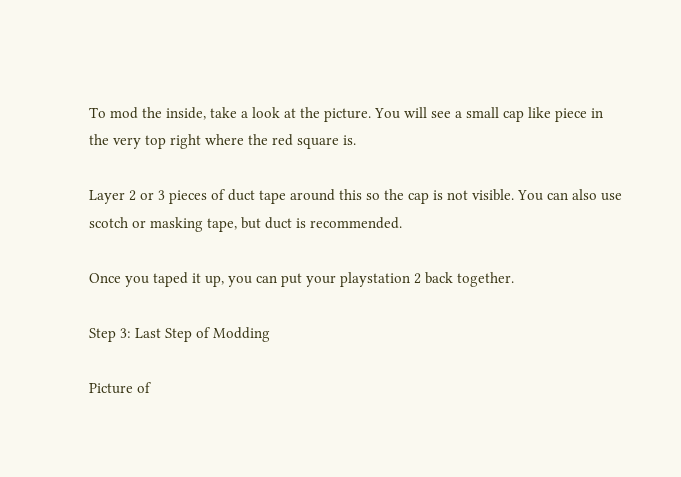To mod the inside, take a look at the picture. You will see a small cap like piece in the very top right where the red square is.

Layer 2 or 3 pieces of duct tape around this so the cap is not visible. You can also use scotch or masking tape, but duct is recommended.

Once you taped it up, you can put your playstation 2 back together.

Step 3: Last Step of Modding

Picture of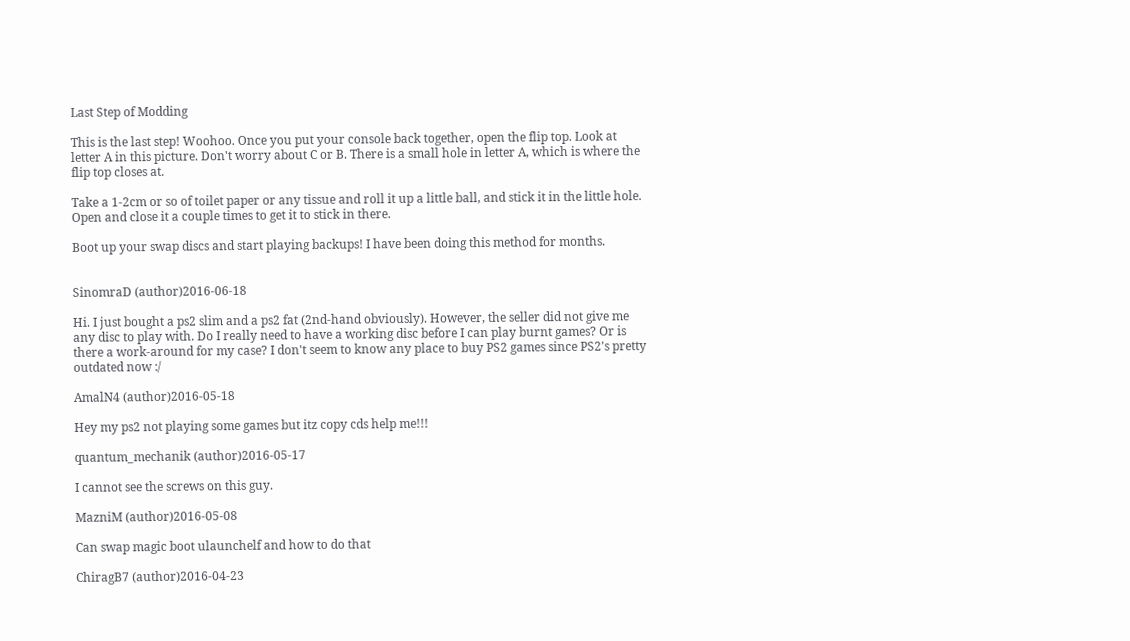Last Step of Modding

This is the last step! Woohoo. Once you put your console back together, open the flip top. Look at letter A in this picture. Don't worry about C or B. There is a small hole in letter A, which is where the flip top closes at.

Take a 1-2cm or so of toilet paper or any tissue and roll it up a little ball, and stick it in the little hole. Open and close it a couple times to get it to stick in there.

Boot up your swap discs and start playing backups! I have been doing this method for months.


SinomraD (author)2016-06-18

Hi. I just bought a ps2 slim and a ps2 fat (2nd-hand obviously). However, the seller did not give me any disc to play with. Do I really need to have a working disc before I can play burnt games? Or is there a work-around for my case? I don't seem to know any place to buy PS2 games since PS2's pretty outdated now :/

AmalN4 (author)2016-05-18

Hey my ps2 not playing some games but itz copy cds help me!!!

quantum_mechanik (author)2016-05-17

I cannot see the screws on this guy.

MazniM (author)2016-05-08

Can swap magic boot ulaunchelf and how to do that

ChiragB7 (author)2016-04-23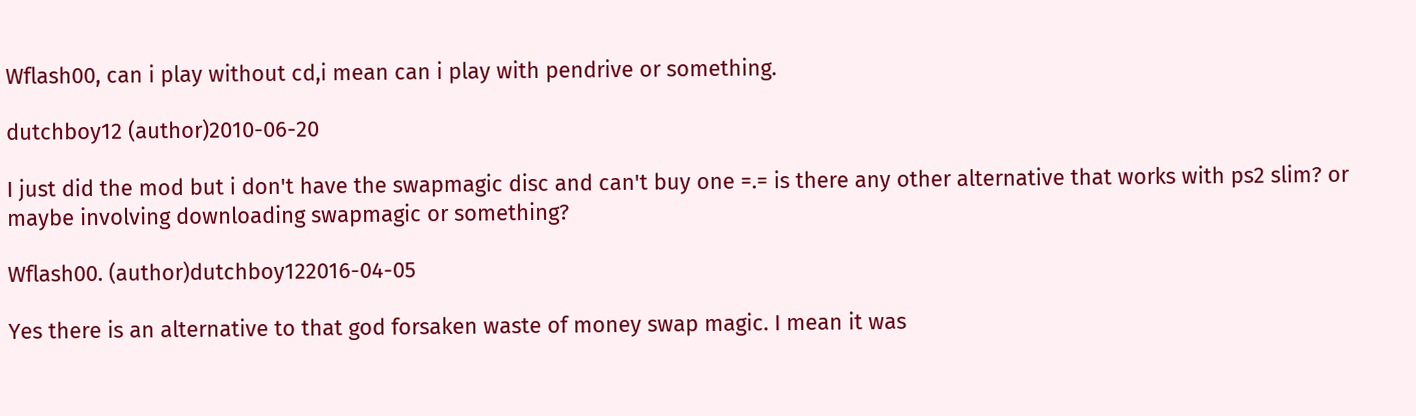Wflash00, can i play without cd,i mean can i play with pendrive or something.

dutchboy12 (author)2010-06-20

I just did the mod but i don't have the swapmagic disc and can't buy one =.= is there any other alternative that works with ps2 slim? or maybe involving downloading swapmagic or something?

Wflash00. (author)dutchboy122016-04-05

Yes there is an alternative to that god forsaken waste of money swap magic. I mean it was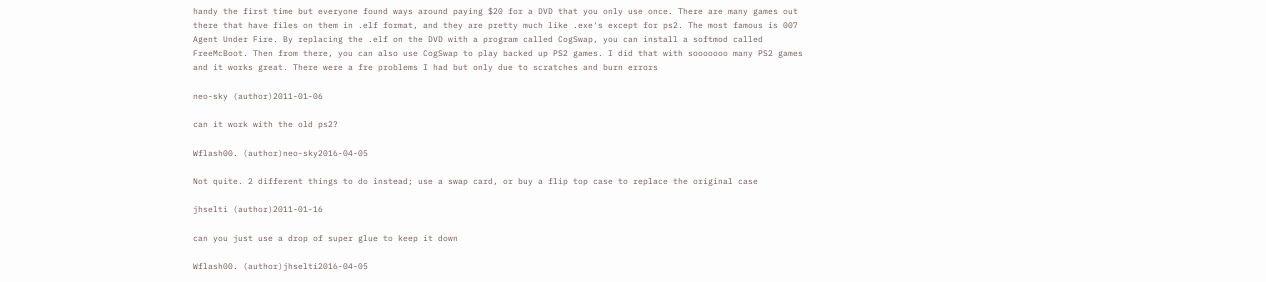handy the first time but everyone found ways around paying $20 for a DVD that you only use once. There are many games out there that have files on them in .elf format, and they are pretty much like .exe's except for ps2. The most famous is 007 Agent Under Fire. By replacing the .elf on the DVD with a program called CogSwap, you can install a softmod called FreeMcBoot. Then from there, you can also use CogSwap to play backed up PS2 games. I did that with sooooooo many PS2 games and it works great. There were a fre problems I had but only due to scratches and burn errors

neo-sky (author)2011-01-06

can it work with the old ps2?

Wflash00. (author)neo-sky2016-04-05

Not quite. 2 different things to do instead; use a swap card, or buy a flip top case to replace the original case

jhselti (author)2011-01-16

can you just use a drop of super glue to keep it down

Wflash00. (author)jhselti2016-04-05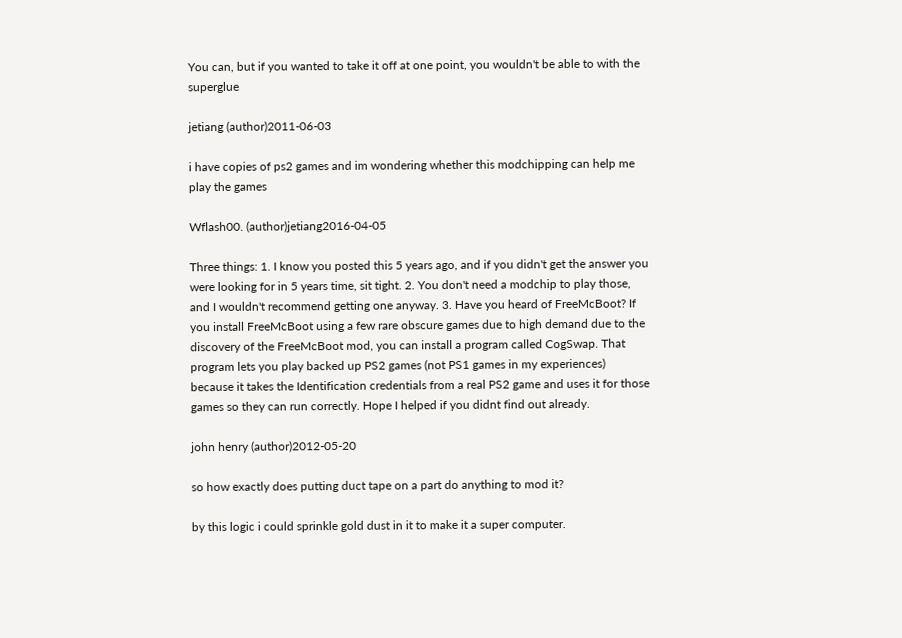You can, but if you wanted to take it off at one point, you wouldn't be able to with the superglue

jetiang (author)2011-06-03

i have copies of ps2 games and im wondering whether this modchipping can help me play the games

Wflash00. (author)jetiang2016-04-05

Three things: 1. I know you posted this 5 years ago, and if you didn't get the answer you were looking for in 5 years time, sit tight. 2. You don't need a modchip to play those, and I wouldn't recommend getting one anyway. 3. Have you heard of FreeMcBoot? If you install FreeMcBoot using a few rare obscure games due to high demand due to the discovery of the FreeMcBoot mod, you can install a program called CogSwap. That program lets you play backed up PS2 games (not PS1 games in my experiences) because it takes the Identification credentials from a real PS2 game and uses it for those games so they can run correctly. Hope I helped if you didnt find out already.

john henry (author)2012-05-20

so how exactly does putting duct tape on a part do anything to mod it?

by this logic i could sprinkle gold dust in it to make it a super computer.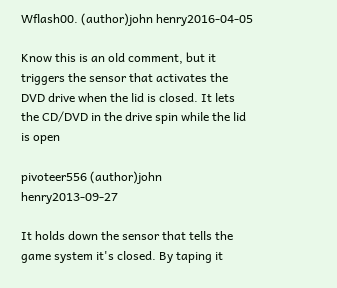Wflash00. (author)john henry2016-04-05

Know this is an old comment, but it triggers the sensor that activates the DVD drive when the lid is closed. It lets the CD/DVD in the drive spin while the lid is open

pivoteer556 (author)john henry2013-09-27

It holds down the sensor that tells the game system it's closed. By taping it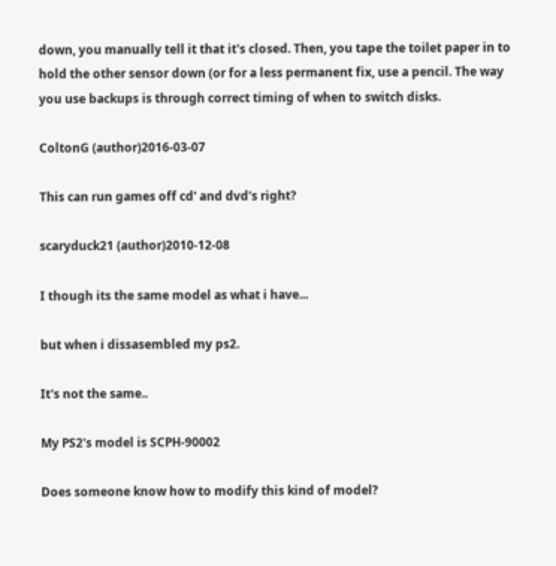down, you manually tell it that it's closed. Then, you tape the toilet paper in to hold the other sensor down (or for a less permanent fix, use a pencil. The way you use backups is through correct timing of when to switch disks.

ColtonG (author)2016-03-07

This can run games off cd' and dvd's right?

scaryduck21 (author)2010-12-08

I though its the same model as what i have...

but when i dissasembled my ps2.

It's not the same..

My PS2's model is SCPH-90002

Does someone know how to modify this kind of model?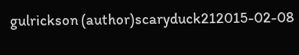gulrickson (author)scaryduck212015-02-08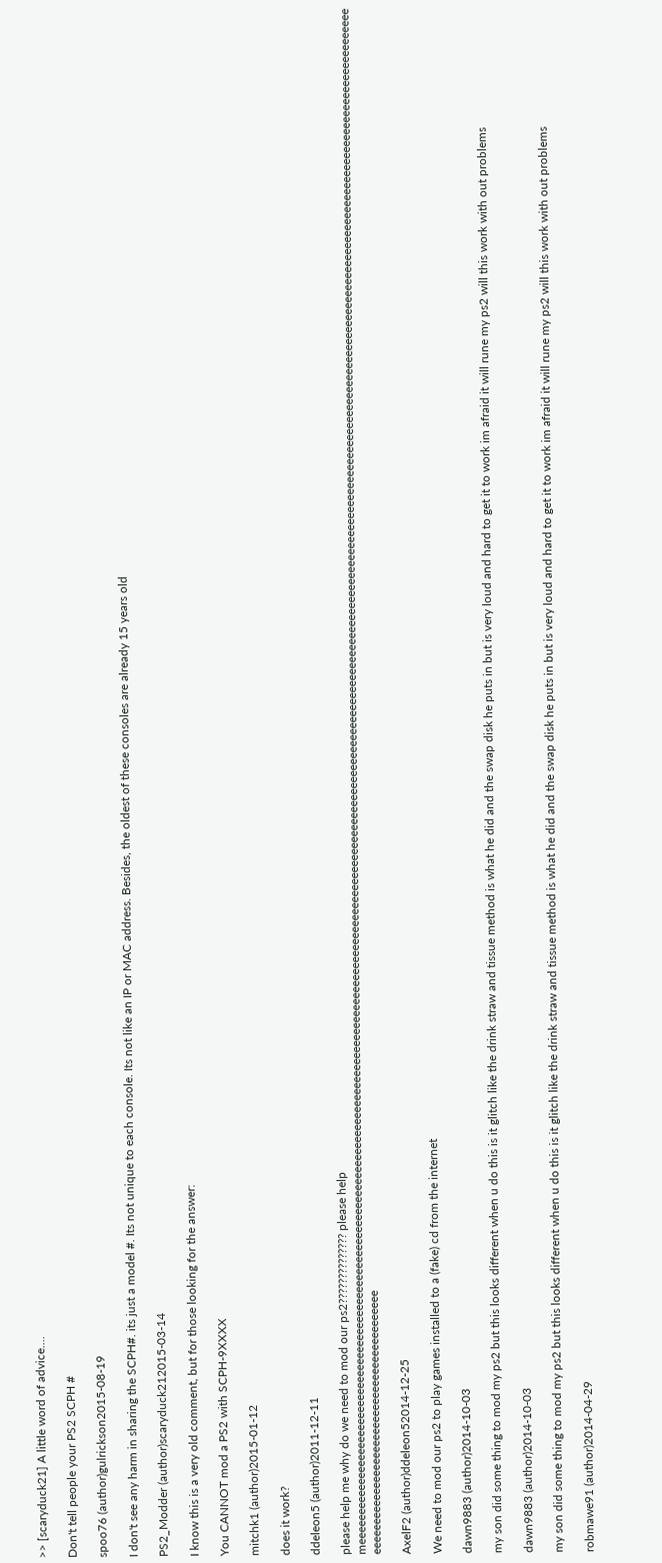>> [scaryduck21] A little word of advice....

Don't tell people your PS2 SCPH #

spoo76 (author)gulrickson2015-08-19

I don't see any harm in sharing the SCPH#. its just a model #. Its not unique to each console. Its not like an IP or MAC address. Besides, the oldest of these consoles are already 15 years old

PS2_Modder (author)scaryduck212015-03-14

I know this is a very old comment, but for those looking for the answer:

You CANNOT mod a PS2 with SCPH-9XXXX

mitchk1 (author)2015-01-12

does it work?

ddeleon5 (author)2011-12-11

please help me why do we need to mod our ps2?????????????? please help meeeeeeeeeeeeeeeeeeeeeeeeeeeeeeeeeeeeeeeeeeeeeeeeeeeeeeeeeeeeeeeeeeeeeeeeeeeeeeeeeeeeeeeeeeeeeeeeeeeeeeeeeeeeeeeeeeeeeeeeeeeeeeeeeeeeeeeeeeeeeeeeeeeeeeeeeeeeeeeeeeeeeeeeeeeeeeeeeeeeeeeeeeeeeeeeeeeeeeeeeeeeeeeeeeeeeeeeeeeeeeeeeeeeeeeeeeeeeeeeeeeeeeeeeeeeeeeeeeeeeeeeeeeeeeeeeeeeeeeeeeeeeeeeeeeeeeeeeeee

AxelF2 (author)ddeleon52014-12-25

We need to mod our ps2 to play games installed to a (fake) cd from the internet

dawn9883 (author)2014-10-03

my son did some thing to mod my ps2 but this looks different when u do this is it glitch like the drink straw and tissue method is what he did and the swap disk he puts in but is very loud and hard to get it to work im afraid it will rune my ps2 will this work with out problems

dawn9883 (author)2014-10-03

my son did some thing to mod my ps2 but this looks different when u do this is it glitch like the drink straw and tissue method is what he did and the swap disk he puts in but is very loud and hard to get it to work im afraid it will rune my ps2 will this work with out problems

robmawe91 (author)2014-04-29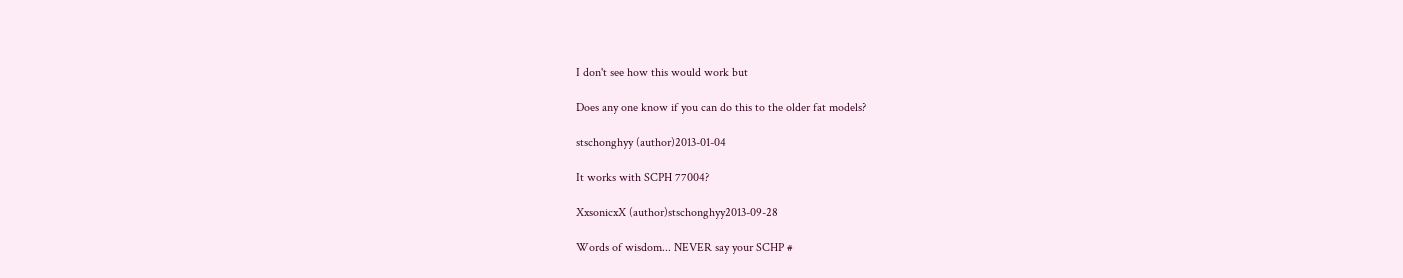I don't see how this would work but

Does any one know if you can do this to the older fat models?

stschonghyy (author)2013-01-04

It works with SCPH 77004?

XxsonicxX (author)stschonghyy2013-09-28

Words of wisdom... NEVER say your SCHP #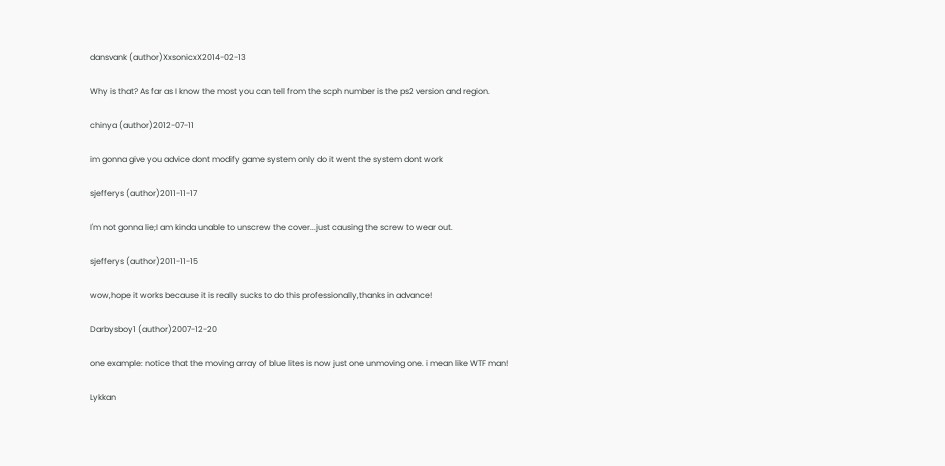dansvank (author)XxsonicxX2014-02-13

Why is that? As far as I know the most you can tell from the scph number is the ps2 version and region.

chinya (author)2012-07-11

im gonna give you advice dont modify game system only do it went the system dont work

sjefferys (author)2011-11-17

I'm not gonna lie;I am kinda unable to unscrew the cover...just causing the screw to wear out.

sjefferys (author)2011-11-15

wow,hope it works because it is really sucks to do this professionally,thanks in advance!

Darbysboy1 (author)2007-12-20

one example: notice that the moving array of blue lites is now just one unmoving one. i mean like WTF man!

Lykkan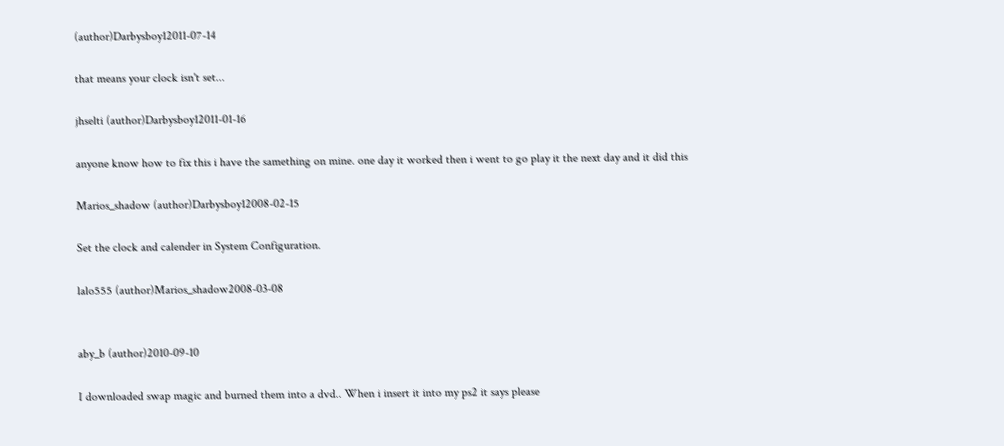(author)Darbysboy12011-07-14

that means your clock isn't set...

jhselti (author)Darbysboy12011-01-16

anyone know how to fix this i have the samething on mine. one day it worked then i went to go play it the next day and it did this

Marios_shadow (author)Darbysboy12008-02-15

Set the clock and calender in System Configuration.

lalo555 (author)Marios_shadow2008-03-08


aby_b (author)2010-09-10

I downloaded swap magic and burned them into a dvd.. When i insert it into my ps2 it says please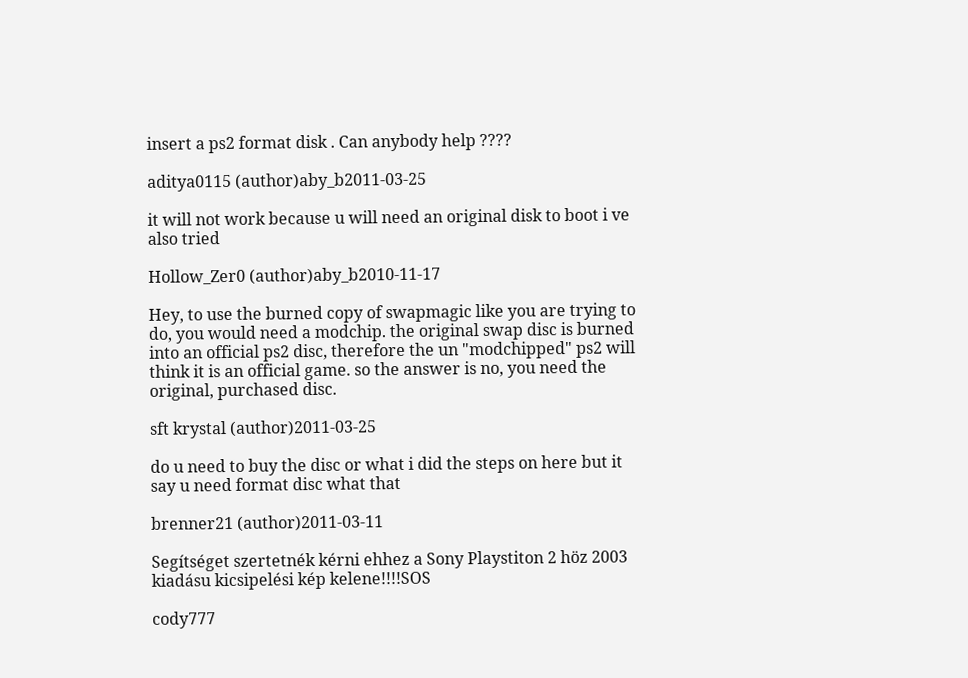insert a ps2 format disk . Can anybody help ????

aditya0115 (author)aby_b2011-03-25

it will not work because u will need an original disk to boot i ve also tried

Hollow_Zer0 (author)aby_b2010-11-17

Hey, to use the burned copy of swapmagic like you are trying to do, you would need a modchip. the original swap disc is burned into an official ps2 disc, therefore the un "modchipped" ps2 will think it is an official game. so the answer is no, you need the original, purchased disc.

sft krystal (author)2011-03-25

do u need to buy the disc or what i did the steps on here but it say u need format disc what that

brenner21 (author)2011-03-11

Segítséget szertetnék kérni ehhez a Sony Playstiton 2 höz 2003 kiadásu kicsipelési kép kelene!!!!SOS

cody777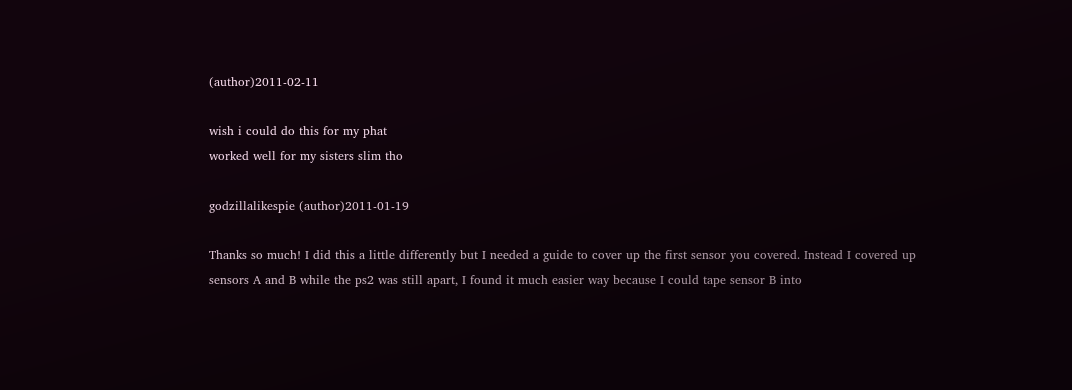(author)2011-02-11

wish i could do this for my phat
worked well for my sisters slim tho

godzillalikespie (author)2011-01-19

Thanks so much! I did this a little differently but I needed a guide to cover up the first sensor you covered. Instead I covered up sensors A and B while the ps2 was still apart, I found it much easier way because I could tape sensor B into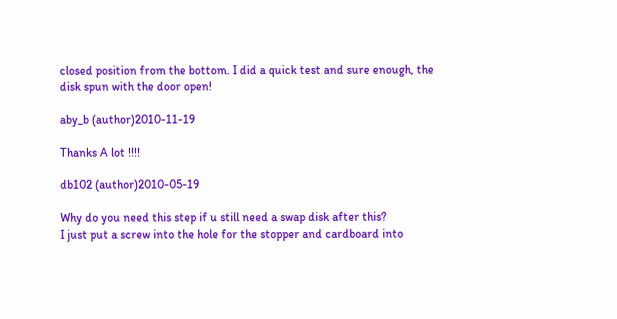closed position from the bottom. I did a quick test and sure enough, the disk spun with the door open!

aby_b (author)2010-11-19

Thanks A lot !!!!

db102 (author)2010-05-19

Why do you need this step if u still need a swap disk after this?
I just put a screw into the hole for the stopper and cardboard into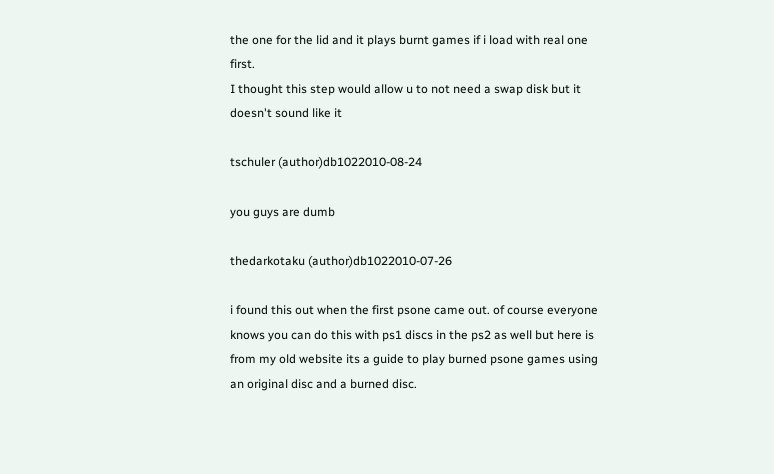the one for the lid and it plays burnt games if i load with real one first.
I thought this step would allow u to not need a swap disk but it doesn't sound like it

tschuler (author)db1022010-08-24

you guys are dumb

thedarkotaku (author)db1022010-07-26

i found this out when the first psone came out. of course everyone knows you can do this with ps1 discs in the ps2 as well but here is from my old website its a guide to play burned psone games using an original disc and a burned disc.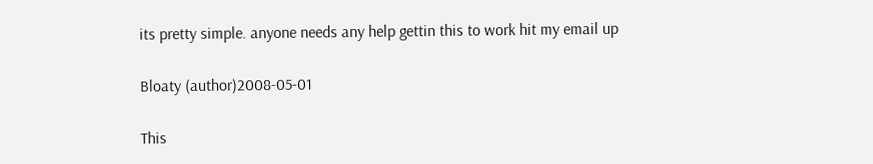its pretty simple. anyone needs any help gettin this to work hit my email up

Bloaty (author)2008-05-01

This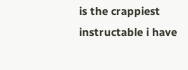is the crappiest instructable i have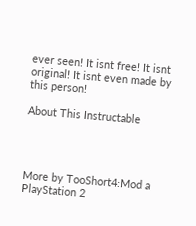ever seen! It isnt free! It isnt original! It isnt even made by this person!

About This Instructable




More by TooShort4:Mod a PlayStation 2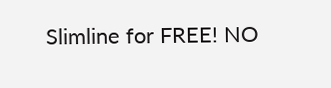Slimline for FREE! NO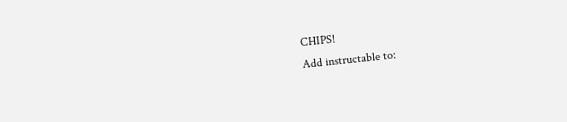CHIPS!
Add instructable to: